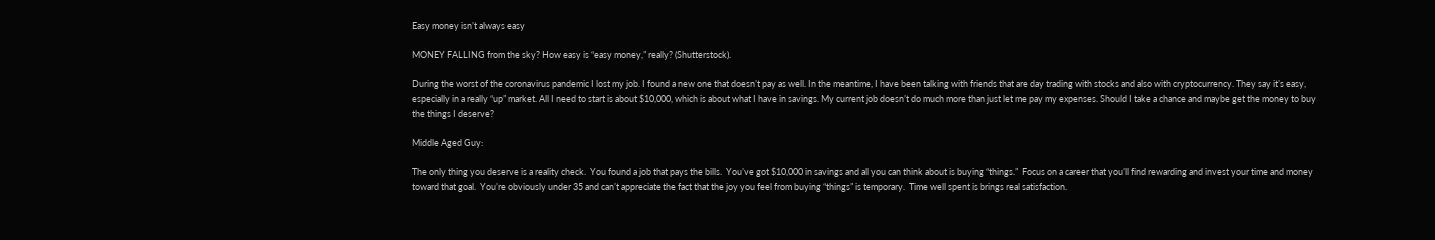Easy money isn’t always easy

MONEY FALLING from the sky? How easy is “easy money,” really? (Shutterstock).

During the worst of the coronavirus pandemic I lost my job. I found a new one that doesn’t pay as well. In the meantime, I have been talking with friends that are day trading with stocks and also with cryptocurrency. They say it’s easy, especially in a really “up” market. All I need to start is about $10,000, which is about what I have in savings. My current job doesn’t do much more than just let me pay my expenses. Should I take a chance and maybe get the money to buy the things I deserve?

Middle Aged Guy:

The only thing you deserve is a reality check.  You found a job that pays the bills.  You’ve got $10,000 in savings and all you can think about is buying “things.”  Focus on a career that you’ll find rewarding and invest your time and money toward that goal.  You’re obviously under 35 and can’t appreciate the fact that the joy you feel from buying “things” is temporary.  Time well spent is brings real satisfaction.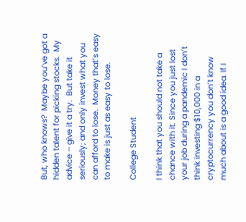But, who knows?  Maybe you’ve got a hidden talent for picking stocks.  My advice – give it a try.  But take it seriously; and only invest what you can afford to lose.  Money that’s easy to make is just as easy to lose.

College Student

I think that you should not take a chance with it. Since you just lost your job during a pandemic I don’t think investing $10,000 in a cryptocurrency you don’t know much about is a good idea. If I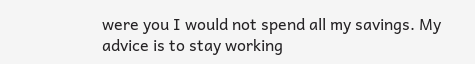were you I would not spend all my savings. My advice is to stay working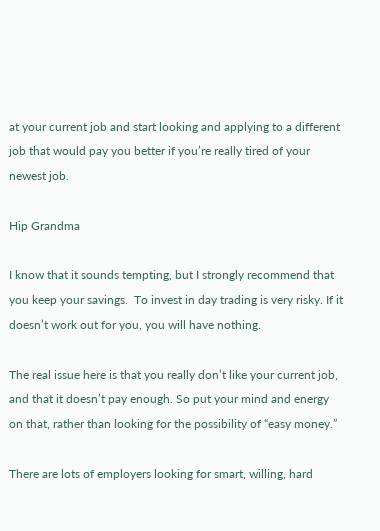at your current job and start looking and applying to a different job that would pay you better if you’re really tired of your newest job.

Hip Grandma

I know that it sounds tempting, but I strongly recommend that you keep your savings.  To invest in day trading is very risky. If it doesn’t work out for you, you will have nothing.

The real issue here is that you really don’t like your current job, and that it doesn’t pay enough. So put your mind and energy on that, rather than looking for the possibility of “easy money.”

There are lots of employers looking for smart, willing, hard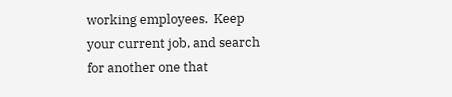working employees.  Keep your current job, and search for another one that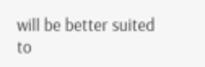will be better suited to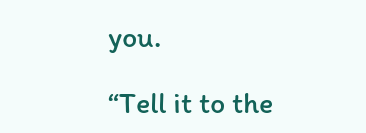you.

“Tell it to the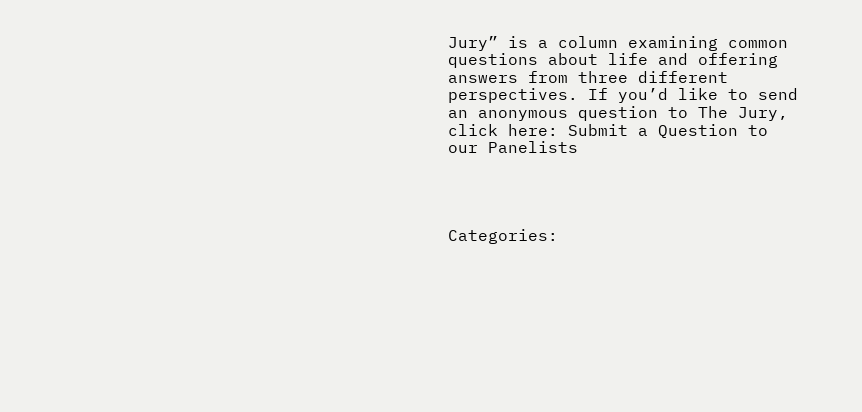Jury” is a column examining common questions about life and offering answers from three different perspectives. If you’d like to send an anonymous question to The Jury, click here: Submit a Question to our Panelists




Categories: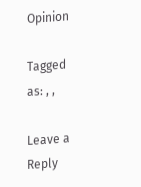Opinion

Tagged as: , ,

Leave a Reply